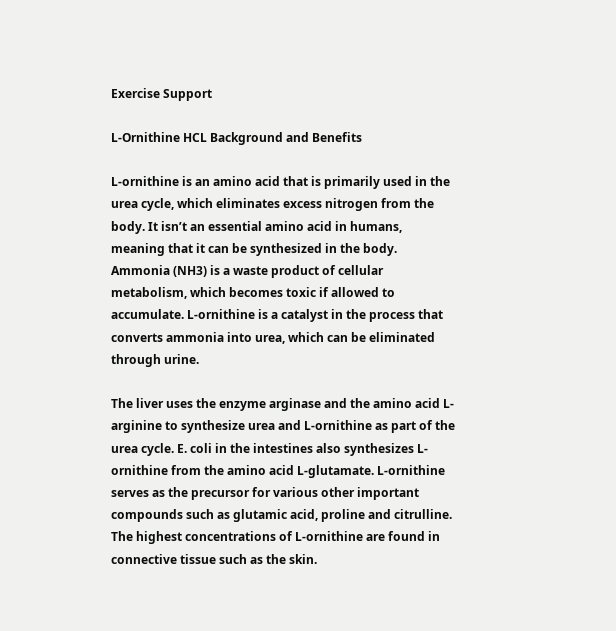Exercise Support

L-Ornithine HCL Background and Benefits

L-ornithine is an amino acid that is primarily used in the urea cycle, which eliminates excess nitrogen from the body. It isn’t an essential amino acid in humans, meaning that it can be synthesized in the body. Ammonia (NH3) is a waste product of cellular metabolism, which becomes toxic if allowed to accumulate. L-ornithine is a catalyst in the process that converts ammonia into urea, which can be eliminated through urine.

The liver uses the enzyme arginase and the amino acid L-arginine to synthesize urea and L-ornithine as part of the urea cycle. E. coli in the intestines also synthesizes L-ornithine from the amino acid L-glutamate. L-ornithine serves as the precursor for various other important compounds such as glutamic acid, proline and citrulline. The highest concentrations of L-ornithine are found in connective tissue such as the skin.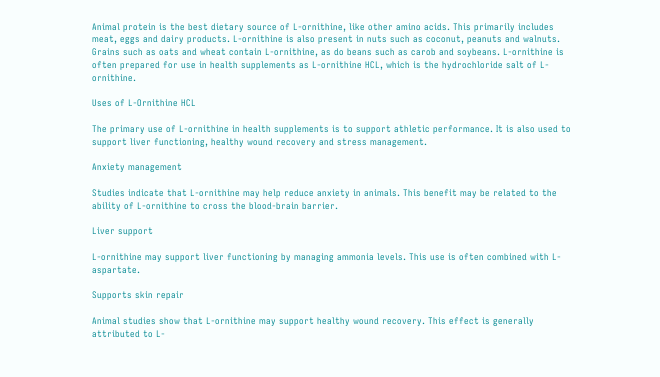Animal protein is the best dietary source of L-ornithine, like other amino acids. This primarily includes meat, eggs and dairy products. L-ornithine is also present in nuts such as coconut, peanuts and walnuts. Grains such as oats and wheat contain L-ornithine, as do beans such as carob and soybeans. L-ornithine is often prepared for use in health supplements as L-ornithine HCL, which is the hydrochloride salt of L-ornithine.

Uses of L-Ornithine HCL

The primary use of L-ornithine in health supplements is to support athletic performance. It is also used to support liver functioning, healthy wound recovery and stress management.

Anxiety management

Studies indicate that L-ornithine may help reduce anxiety in animals. This benefit may be related to the ability of L-ornithine to cross the blood-brain barrier.

Liver support

L-ornithine may support liver functioning by managing ammonia levels. This use is often combined with L-aspartate.

Supports skin repair

Animal studies show that L-ornithine may support healthy wound recovery. This effect is generally attributed to L-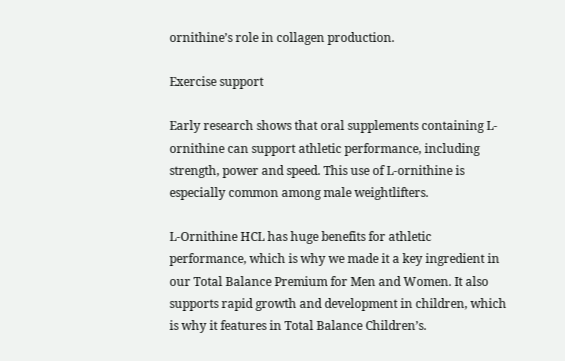ornithine’s role in collagen production.

Exercise support

Early research shows that oral supplements containing L-ornithine can support athletic performance, including strength, power and speed. This use of L-ornithine is especially common among male weightlifters.

L-Ornithine HCL has huge benefits for athletic performance, which is why we made it a key ingredient in our Total Balance Premium for Men and Women. It also supports rapid growth and development in children, which is why it features in Total Balance Children’s.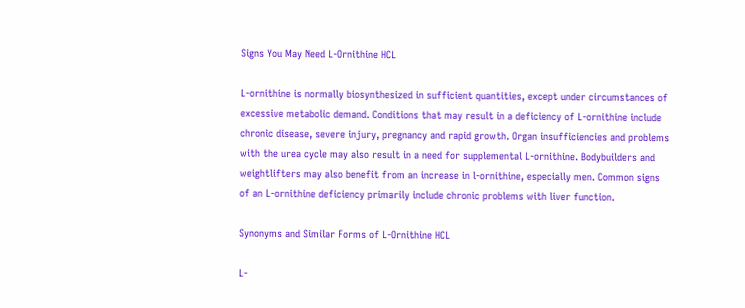Signs You May Need L-Ornithine HCL

L-ornithine is normally biosynthesized in sufficient quantities, except under circumstances of excessive metabolic demand. Conditions that may result in a deficiency of L-ornithine include chronic disease, severe injury, pregnancy and rapid growth. Organ insufficiencies and problems with the urea cycle may also result in a need for supplemental L-ornithine. Bodybuilders and weightlifters may also benefit from an increase in l-ornithine, especially men. Common signs of an L-ornithine deficiency primarily include chronic problems with liver function.

Synonyms and Similar Forms of L-Ornithine HCL

L-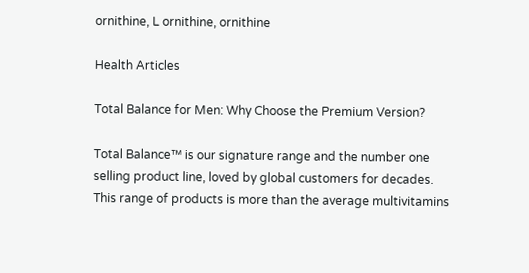ornithine, L ornithine, ornithine

Health Articles

Total Balance for Men: Why Choose the Premium Version?

Total Balance™ is our signature range and the number one selling product line, loved by global customers for decades. This range of products is more than the average multivitamins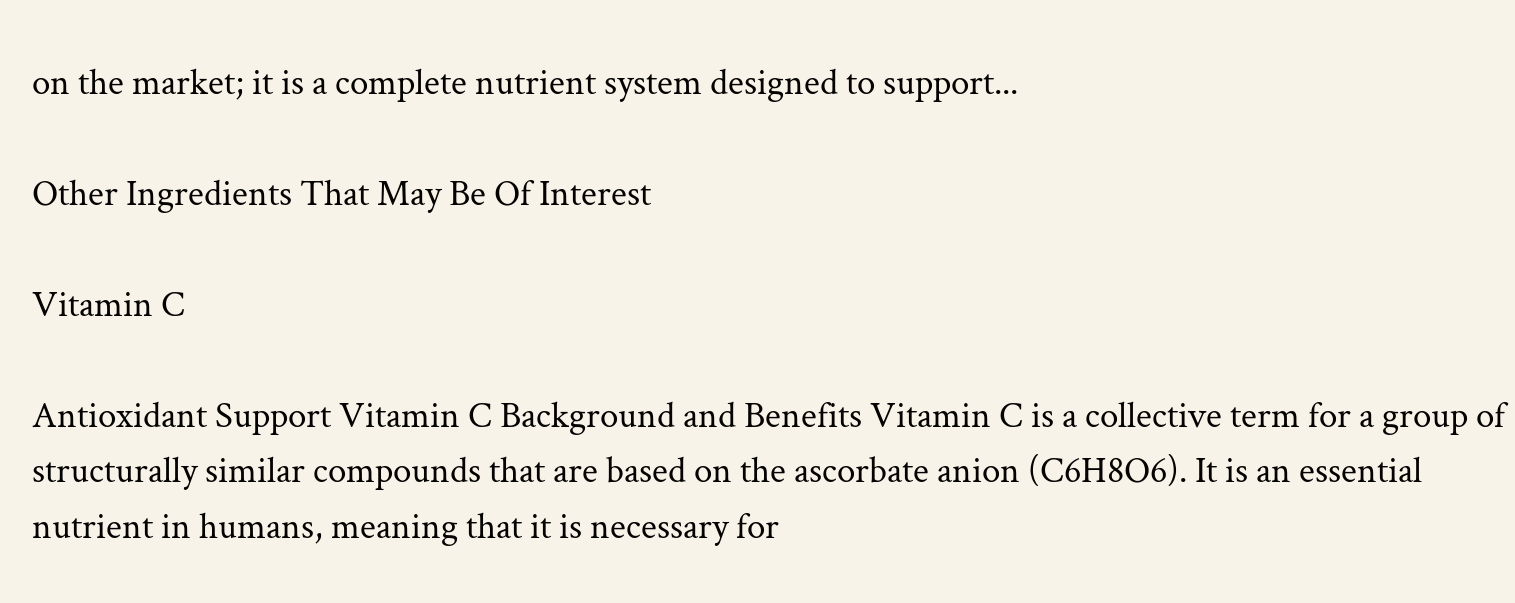on the market; it is a complete nutrient system designed to support...

Other Ingredients That May Be Of Interest

Vitamin C

Antioxidant Support Vitamin C Background and Benefits Vitamin C is a collective term for a group of structurally similar compounds that are based on the ascorbate anion (C6H8O6). It is an essential nutrient in humans, meaning that it is necessary for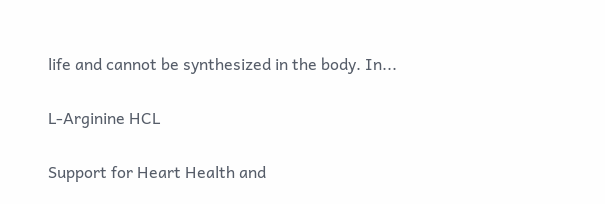life and cannot be synthesized in the body. In...

L-Arginine HCL

Support for Heart Health and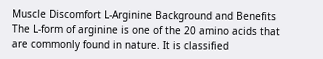Muscle Discomfort L-Arginine Background and Benefits The L-form of arginine is one of the 20 amino acids that are commonly found in nature. It is classified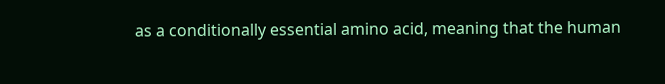as a conditionally essential amino acid, meaning that the human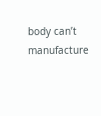body can’t manufacture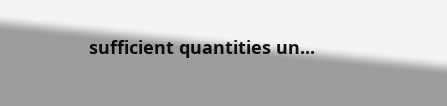sufficient quantities un...